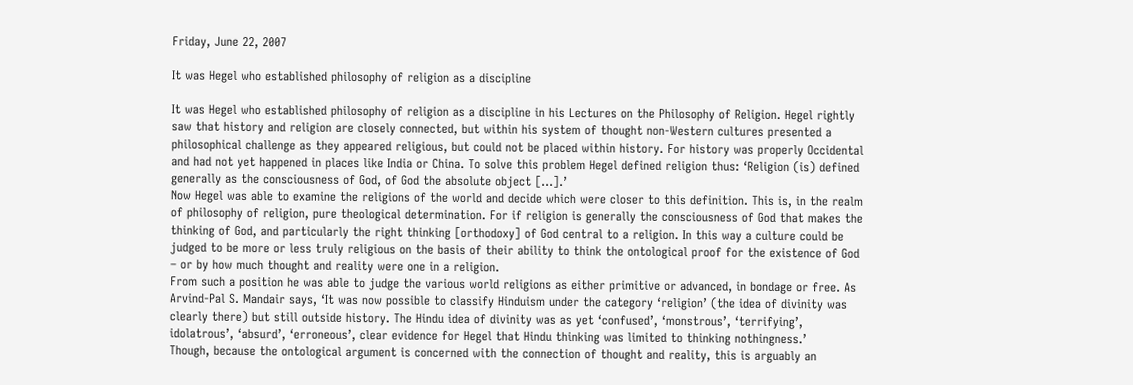Friday, June 22, 2007

It was Hegel who established philosophy of religion as a discipline

It was Hegel who established philosophy of religion as a discipline in his Lectures on the Philosophy of Religion. Hegel rightly saw that history and religion are closely connected, but within his system of thought non-Western cultures presented a philosophical challenge as they appeared religious, but could not be placed within history. For history was properly Occidental and had not yet happened in places like India or China. To solve this problem Hegel defined religion thus: ‘Religion (is) defined generally as the consciousness of God, of God the absolute object […].’
Now Hegel was able to examine the religions of the world and decide which were closer to this definition. This is, in the realm of philosophy of religion, pure theological determination. For if religion is generally the consciousness of God that makes the thinking of God, and particularly the right thinking [orthodoxy] of God central to a religion. In this way a culture could be judged to be more or less truly religious on the basis of their ability to think the ontological proof for the existence of God – or by how much thought and reality were one in a religion.
From such a position he was able to judge the various world religions as either primitive or advanced, in bondage or free. As Arvind-Pal S. Mandair says, ‘It was now possible to classify Hinduism under the category ‘religion’ (the idea of divinity was clearly there) but still outside history. The Hindu idea of divinity was as yet ‘confused’, ‘monstrous’, ‘terrifying’, idolatrous’, ‘absurd’, ‘erroneous’, clear evidence for Hegel that Hindu thinking was limited to thinking nothingness.’
Though, because the ontological argument is concerned with the connection of thought and reality, this is arguably an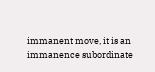immanent move, it is an immanence subordinate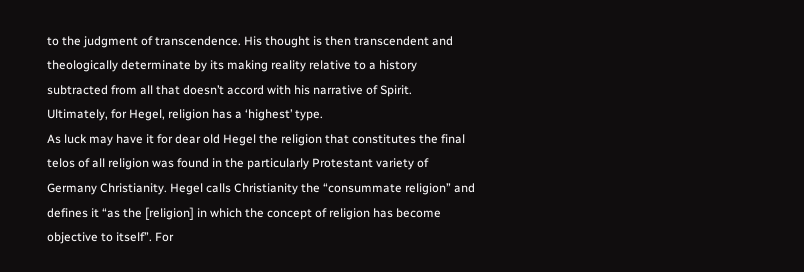to the judgment of transcendence. His thought is then transcendent and theologically determinate by its making reality relative to a history subtracted from all that doesn’t accord with his narrative of Spirit. Ultimately, for Hegel, religion has a ‘highest’ type.
As luck may have it for dear old Hegel the religion that constitutes the final telos of all religion was found in the particularly Protestant variety of Germany Christianity. Hegel calls Christianity the “consummate religion” and defines it “as the [religion] in which the concept of religion has become objective to itself”. For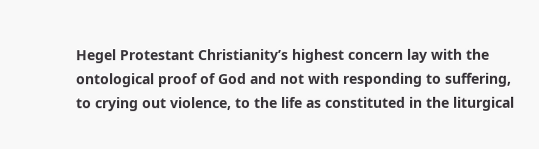Hegel Protestant Christianity’s highest concern lay with the ontological proof of God and not with responding to suffering, to crying out violence, to the life as constituted in the liturgical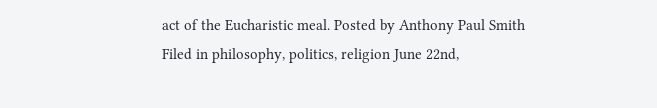act of the Eucharistic meal. Posted by Anthony Paul Smith Filed in philosophy, politics, religion June 22nd,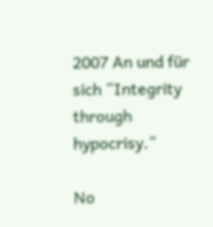2007 An und für sich “Integrity through hypocrisy.”

No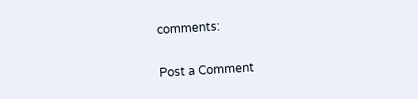comments:

Post a Comment